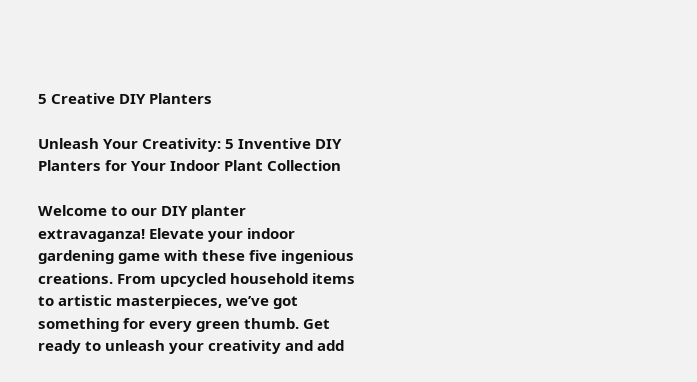5 Creative DIY Planters

Unleash Your Creativity: 5 Inventive DIY Planters for Your Indoor Plant Collection

Welcome to our DIY planter extravaganza! Elevate your indoor gardening game with these five ingenious creations. From upcycled household items to artistic masterpieces, we’ve got something for every green thumb. Get ready to unleash your creativity and add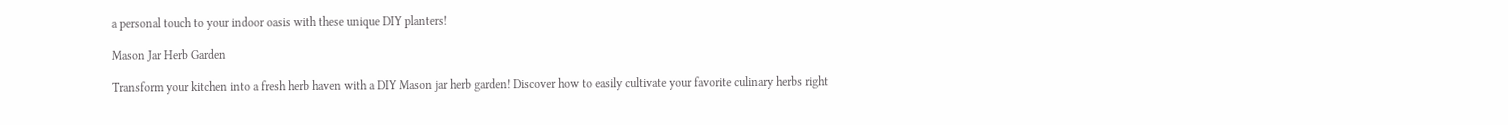a personal touch to your indoor oasis with these unique DIY planters!

Mason Jar Herb Garden

Transform your kitchen into a fresh herb haven with a DIY Mason jar herb garden! Discover how to easily cultivate your favorite culinary herbs right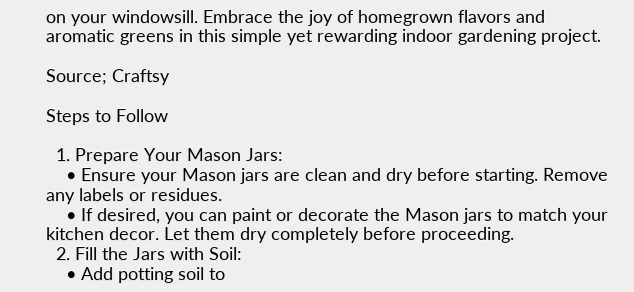on your windowsill. Embrace the joy of homegrown flavors and aromatic greens in this simple yet rewarding indoor gardening project.

Source; Craftsy

Steps to Follow

  1. Prepare Your Mason Jars:
    • Ensure your Mason jars are clean and dry before starting. Remove any labels or residues.
    • If desired, you can paint or decorate the Mason jars to match your kitchen decor. Let them dry completely before proceeding.
  2. Fill the Jars with Soil:
    • Add potting soil to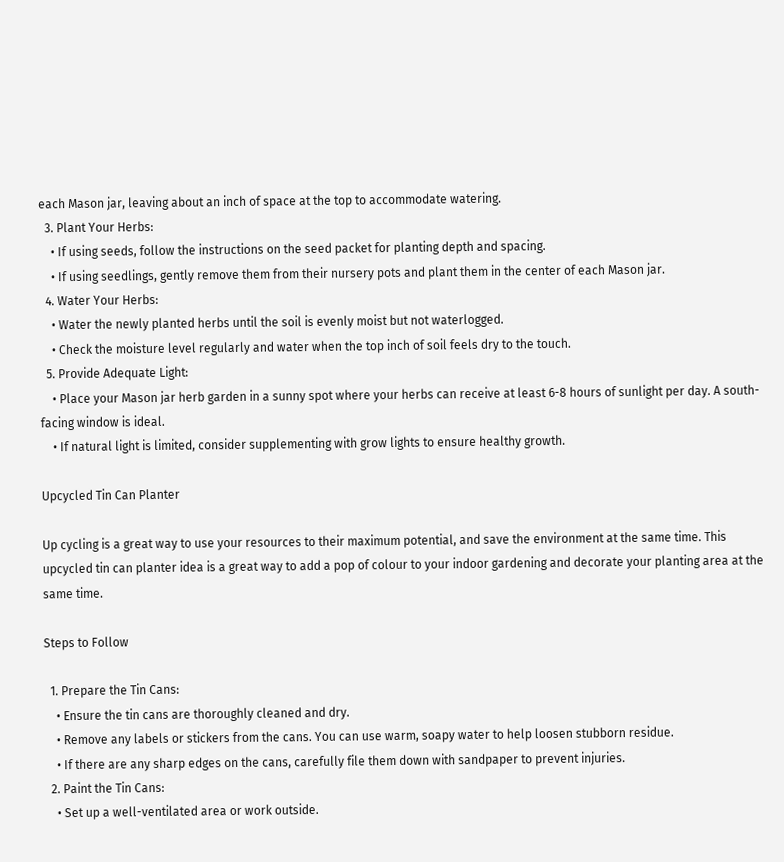each Mason jar, leaving about an inch of space at the top to accommodate watering.
  3. Plant Your Herbs:
    • If using seeds, follow the instructions on the seed packet for planting depth and spacing.
    • If using seedlings, gently remove them from their nursery pots and plant them in the center of each Mason jar.
  4. Water Your Herbs:
    • Water the newly planted herbs until the soil is evenly moist but not waterlogged.
    • Check the moisture level regularly and water when the top inch of soil feels dry to the touch.
  5. Provide Adequate Light:
    • Place your Mason jar herb garden in a sunny spot where your herbs can receive at least 6-8 hours of sunlight per day. A south-facing window is ideal.
    • If natural light is limited, consider supplementing with grow lights to ensure healthy growth.

Upcycled Tin Can Planter

Up cycling is a great way to use your resources to their maximum potential, and save the environment at the same time. This upcycled tin can planter idea is a great way to add a pop of colour to your indoor gardening and decorate your planting area at the same time.

Steps to Follow

  1. Prepare the Tin Cans:
    • Ensure the tin cans are thoroughly cleaned and dry.
    • Remove any labels or stickers from the cans. You can use warm, soapy water to help loosen stubborn residue.
    • If there are any sharp edges on the cans, carefully file them down with sandpaper to prevent injuries.
  2. Paint the Tin Cans:
    • Set up a well-ventilated area or work outside.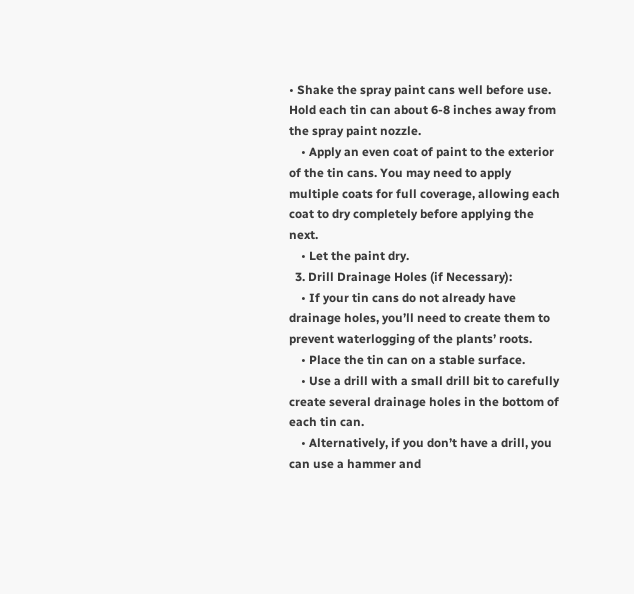• Shake the spray paint cans well before use. Hold each tin can about 6-8 inches away from the spray paint nozzle.
    • Apply an even coat of paint to the exterior of the tin cans. You may need to apply multiple coats for full coverage, allowing each coat to dry completely before applying the next.
    • Let the paint dry.
  3. Drill Drainage Holes (if Necessary):
    • If your tin cans do not already have drainage holes, you’ll need to create them to prevent waterlogging of the plants’ roots.
    • Place the tin can on a stable surface.
    • Use a drill with a small drill bit to carefully create several drainage holes in the bottom of each tin can.
    • Alternatively, if you don’t have a drill, you can use a hammer and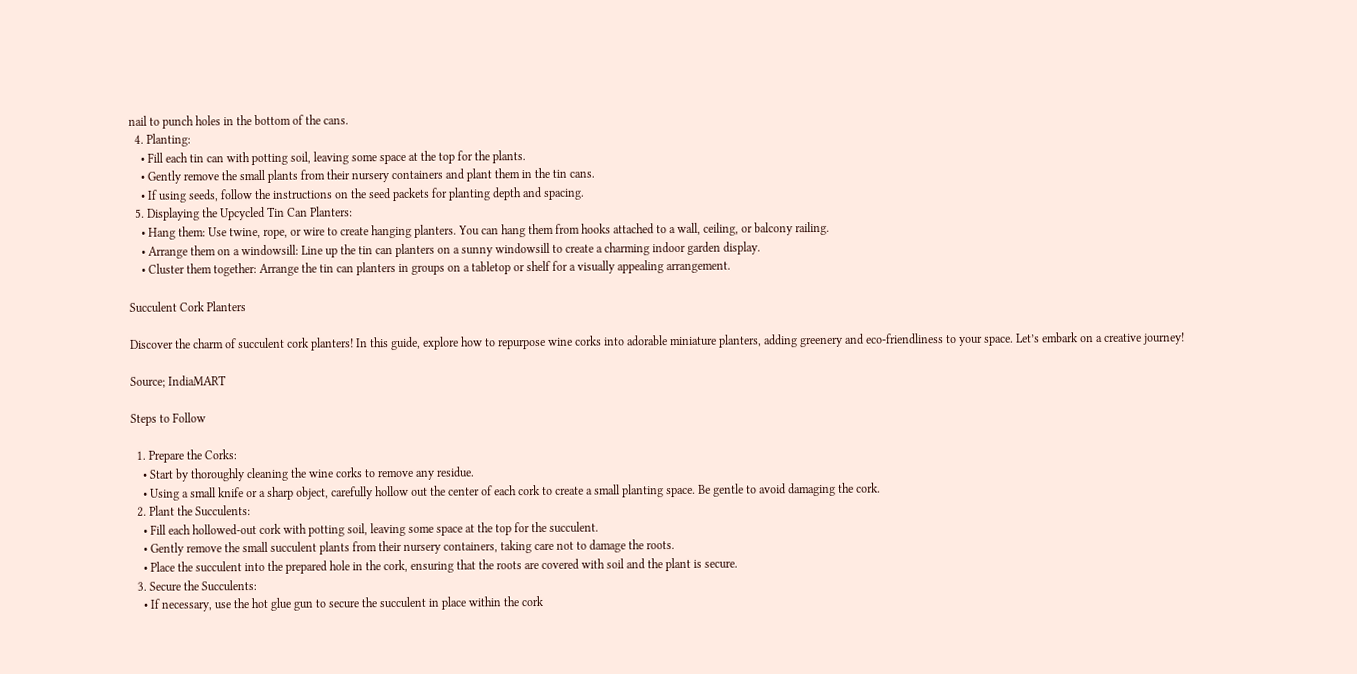nail to punch holes in the bottom of the cans.
  4. Planting:
    • Fill each tin can with potting soil, leaving some space at the top for the plants.
    • Gently remove the small plants from their nursery containers and plant them in the tin cans.
    • If using seeds, follow the instructions on the seed packets for planting depth and spacing.
  5. Displaying the Upcycled Tin Can Planters:
    • Hang them: Use twine, rope, or wire to create hanging planters. You can hang them from hooks attached to a wall, ceiling, or balcony railing.
    • Arrange them on a windowsill: Line up the tin can planters on a sunny windowsill to create a charming indoor garden display.
    • Cluster them together: Arrange the tin can planters in groups on a tabletop or shelf for a visually appealing arrangement.

Succulent Cork Planters

Discover the charm of succulent cork planters! In this guide, explore how to repurpose wine corks into adorable miniature planters, adding greenery and eco-friendliness to your space. Let’s embark on a creative journey!

Source; IndiaMART

Steps to Follow

  1. Prepare the Corks:
    • Start by thoroughly cleaning the wine corks to remove any residue.
    • Using a small knife or a sharp object, carefully hollow out the center of each cork to create a small planting space. Be gentle to avoid damaging the cork.
  2. Plant the Succulents:
    • Fill each hollowed-out cork with potting soil, leaving some space at the top for the succulent.
    • Gently remove the small succulent plants from their nursery containers, taking care not to damage the roots.
    • Place the succulent into the prepared hole in the cork, ensuring that the roots are covered with soil and the plant is secure.
  3. Secure the Succulents:
    • If necessary, use the hot glue gun to secure the succulent in place within the cork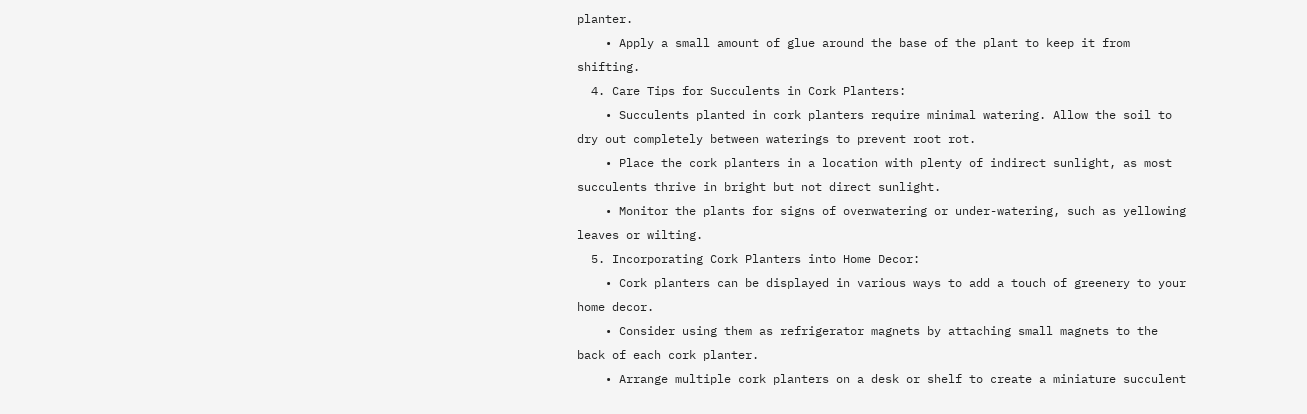planter.
    • Apply a small amount of glue around the base of the plant to keep it from shifting.
  4. Care Tips for Succulents in Cork Planters:
    • Succulents planted in cork planters require minimal watering. Allow the soil to dry out completely between waterings to prevent root rot.
    • Place the cork planters in a location with plenty of indirect sunlight, as most succulents thrive in bright but not direct sunlight.
    • Monitor the plants for signs of overwatering or under-watering, such as yellowing leaves or wilting.
  5. Incorporating Cork Planters into Home Decor:
    • Cork planters can be displayed in various ways to add a touch of greenery to your home decor.
    • Consider using them as refrigerator magnets by attaching small magnets to the back of each cork planter.
    • Arrange multiple cork planters on a desk or shelf to create a miniature succulent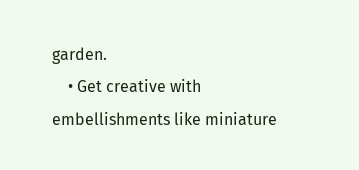garden.
    • Get creative with embellishments like miniature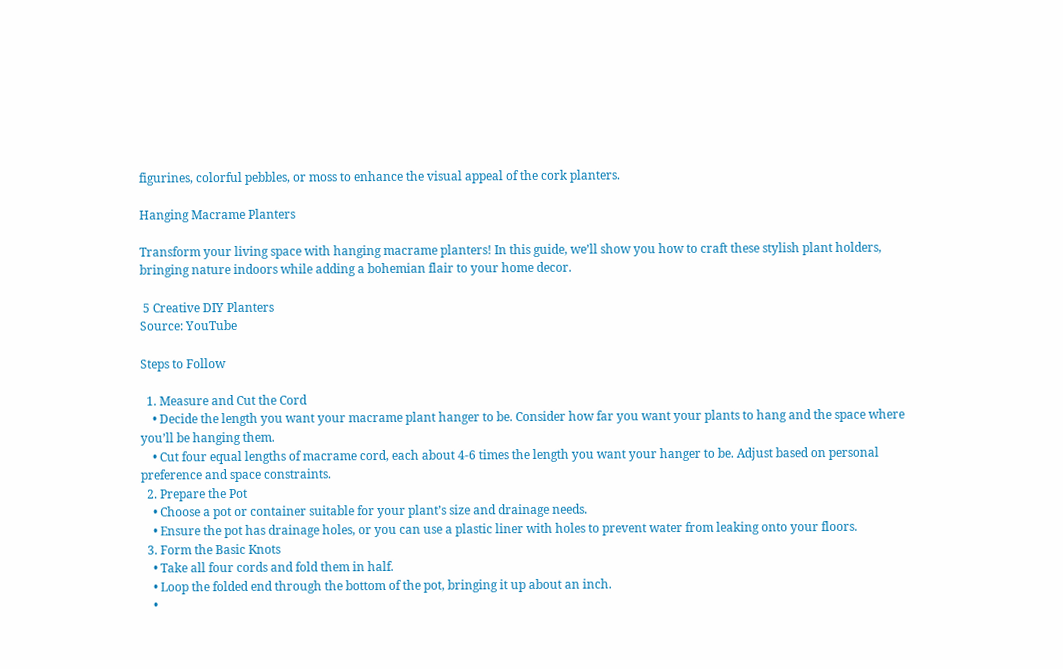figurines, colorful pebbles, or moss to enhance the visual appeal of the cork planters.

Hanging Macrame Planters

Transform your living space with hanging macrame planters! In this guide, we’ll show you how to craft these stylish plant holders, bringing nature indoors while adding a bohemian flair to your home decor.

 5 Creative DIY Planters
Source: YouTube

Steps to Follow

  1. Measure and Cut the Cord
    • Decide the length you want your macrame plant hanger to be. Consider how far you want your plants to hang and the space where you’ll be hanging them.
    • Cut four equal lengths of macrame cord, each about 4-6 times the length you want your hanger to be. Adjust based on personal preference and space constraints.
  2. Prepare the Pot
    • Choose a pot or container suitable for your plant’s size and drainage needs.
    • Ensure the pot has drainage holes, or you can use a plastic liner with holes to prevent water from leaking onto your floors.
  3. Form the Basic Knots
    • Take all four cords and fold them in half.
    • Loop the folded end through the bottom of the pot, bringing it up about an inch.
    •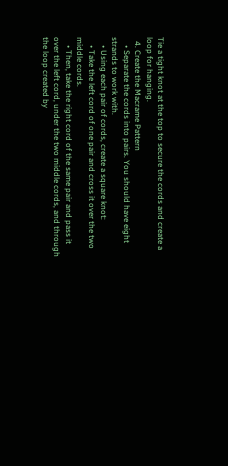Tie a tight knot at the top to secure the cords and create a loop for hanging.
  4. Create the Macrame Pattern
    • Separate the cords into pairs. You should have eight strands to work with.
    • Using each pair of cords, create a square knot:
    • Take the left cord of one pair and cross it over the two middle cords.
    • Then, take the right cord of the same pair and pass it over the left cord, under the two middle cords, and through the loop created by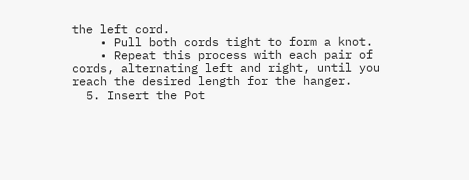the left cord.
    • Pull both cords tight to form a knot.
    • Repeat this process with each pair of cords, alternating left and right, until you reach the desired length for the hanger.
  5. Insert the Pot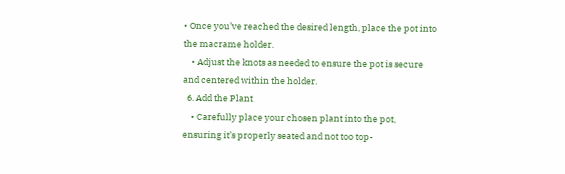• Once you’ve reached the desired length, place the pot into the macrame holder.
    • Adjust the knots as needed to ensure the pot is secure and centered within the holder.
  6. Add the Plant
    • Carefully place your chosen plant into the pot, ensuring it’s properly seated and not too top-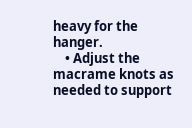heavy for the hanger.
    • Adjust the macrame knots as needed to support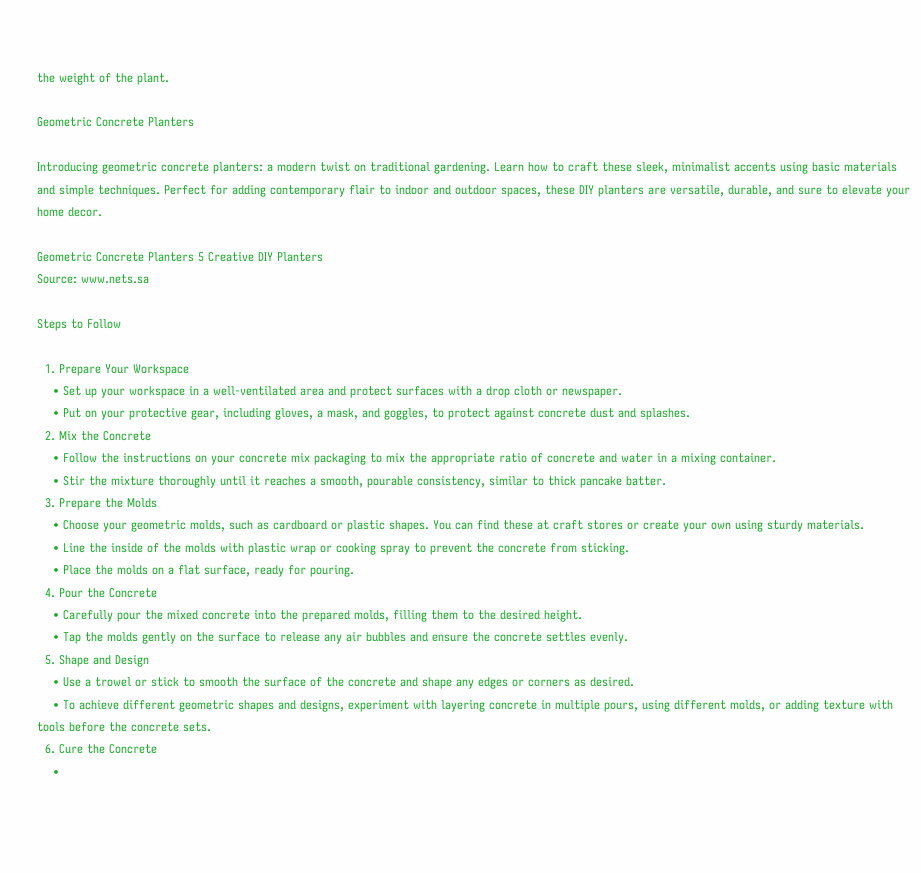the weight of the plant.

Geometric Concrete Planters

Introducing geometric concrete planters: a modern twist on traditional gardening. Learn how to craft these sleek, minimalist accents using basic materials and simple techniques. Perfect for adding contemporary flair to indoor and outdoor spaces, these DIY planters are versatile, durable, and sure to elevate your home decor.

Geometric Concrete Planters 5 Creative DIY Planters
Source: www.nets.sa

Steps to Follow

  1. Prepare Your Workspace
    • Set up your workspace in a well-ventilated area and protect surfaces with a drop cloth or newspaper.
    • Put on your protective gear, including gloves, a mask, and goggles, to protect against concrete dust and splashes.
  2. Mix the Concrete
    • Follow the instructions on your concrete mix packaging to mix the appropriate ratio of concrete and water in a mixing container.
    • Stir the mixture thoroughly until it reaches a smooth, pourable consistency, similar to thick pancake batter.
  3. Prepare the Molds
    • Choose your geometric molds, such as cardboard or plastic shapes. You can find these at craft stores or create your own using sturdy materials.
    • Line the inside of the molds with plastic wrap or cooking spray to prevent the concrete from sticking.
    • Place the molds on a flat surface, ready for pouring.
  4. Pour the Concrete
    • Carefully pour the mixed concrete into the prepared molds, filling them to the desired height.
    • Tap the molds gently on the surface to release any air bubbles and ensure the concrete settles evenly.
  5. Shape and Design
    • Use a trowel or stick to smooth the surface of the concrete and shape any edges or corners as desired.
    • To achieve different geometric shapes and designs, experiment with layering concrete in multiple pours, using different molds, or adding texture with tools before the concrete sets.
  6. Cure the Concrete
    •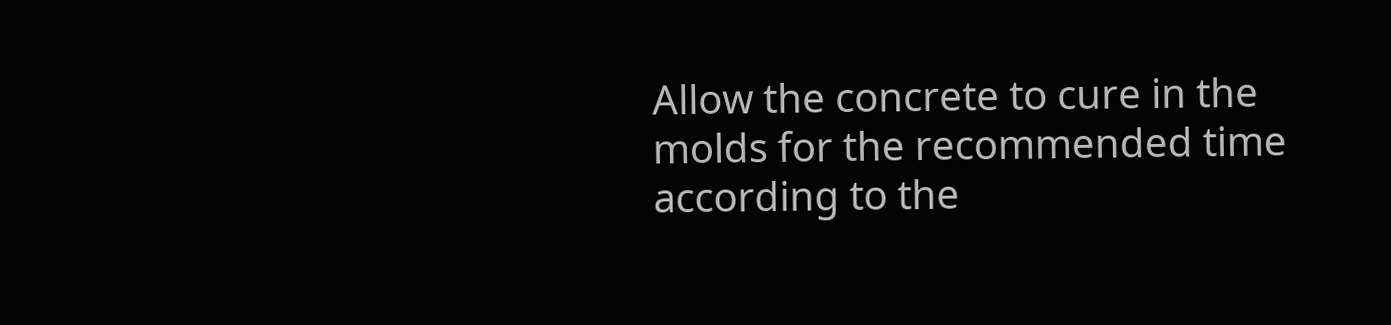Allow the concrete to cure in the molds for the recommended time according to the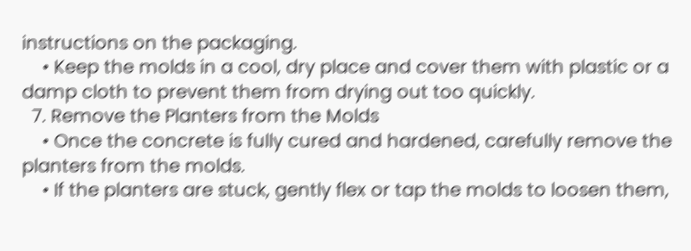instructions on the packaging.
    • Keep the molds in a cool, dry place and cover them with plastic or a damp cloth to prevent them from drying out too quickly.
  7. Remove the Planters from the Molds
    • Once the concrete is fully cured and hardened, carefully remove the planters from the molds.
    • If the planters are stuck, gently flex or tap the molds to loosen them,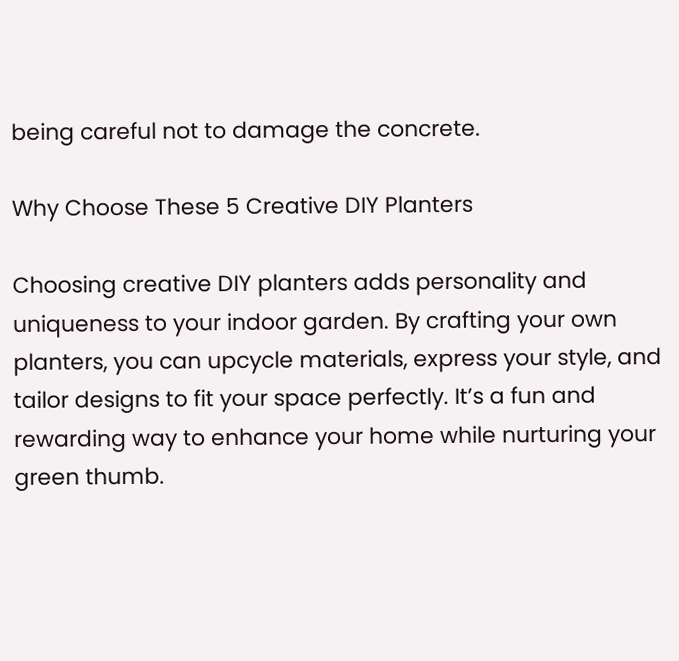being careful not to damage the concrete.

Why Choose These 5 Creative DIY Planters

Choosing creative DIY planters adds personality and uniqueness to your indoor garden. By crafting your own planters, you can upcycle materials, express your style, and tailor designs to fit your space perfectly. It’s a fun and rewarding way to enhance your home while nurturing your green thumb.